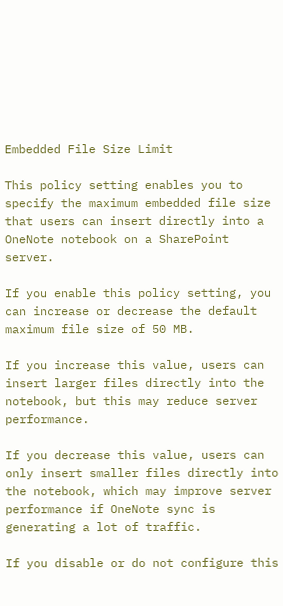Embedded File Size Limit

This policy setting enables you to specify the maximum embedded file size that users can insert directly into a OneNote notebook on a SharePoint server.

If you enable this policy setting, you can increase or decrease the default maximum file size of 50 MB.

If you increase this value, users can insert larger files directly into the notebook, but this may reduce server performance.

If you decrease this value, users can only insert smaller files directly into the notebook, which may improve server performance if OneNote sync is generating a lot of traffic.

If you disable or do not configure this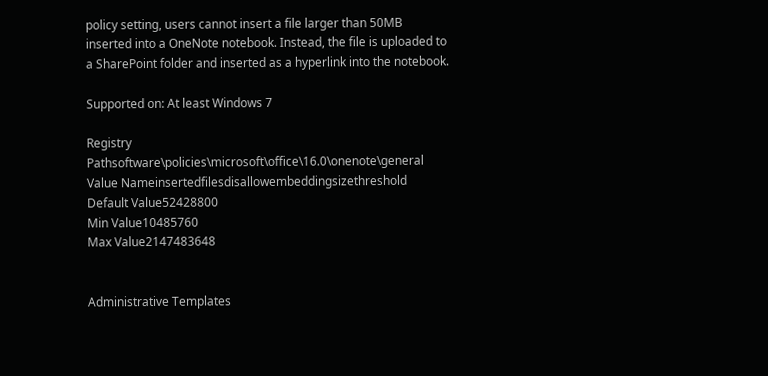policy setting, users cannot insert a file larger than 50MB inserted into a OneNote notebook. Instead, the file is uploaded to a SharePoint folder and inserted as a hyperlink into the notebook.

Supported on: At least Windows 7

Registry Pathsoftware\policies\microsoft\office\16.0\onenote\general
Value Nameinsertedfilesdisallowembeddingsizethreshold
Default Value52428800
Min Value10485760
Max Value2147483648


Administrative Templates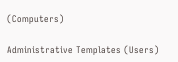(Computers)

Administrative Templates (Users)